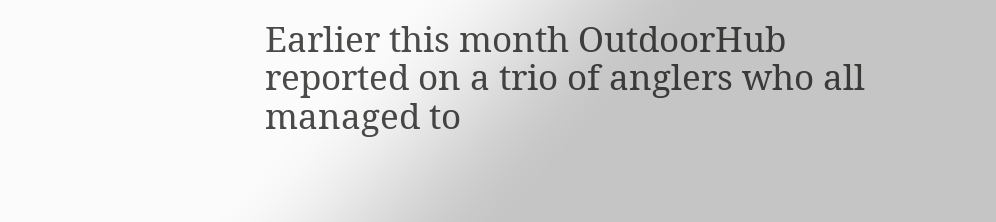Earlier this month OutdoorHub reported on a trio of anglers who all managed to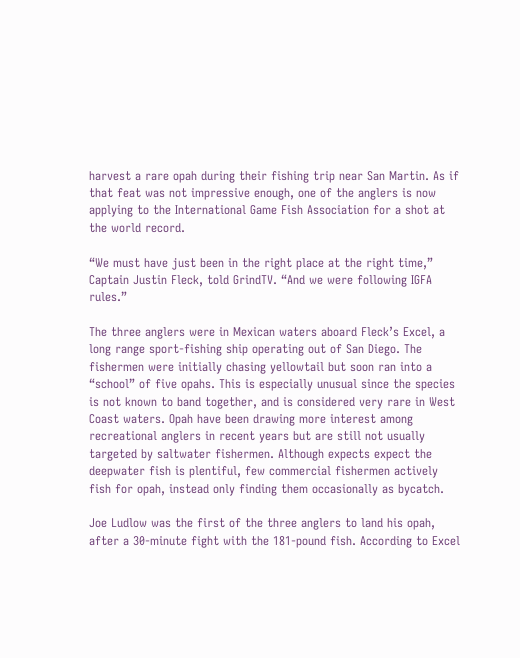harvest a rare opah during their fishing trip near San Martin. As if that feat was not impressive enough, one of the anglers is now applying to the International Game Fish Association for a shot at the world record.

“We must have just been in the right place at the right time,” Captain Justin Fleck, told GrindTV. “And we were following IGFA rules.”

The three anglers were in Mexican waters aboard Fleck’s Excel, a long range sport-fishing ship operating out of San Diego. The fishermen were initially chasing yellowtail but soon ran into a “school” of five opahs. This is especially unusual since the species is not known to band together, and is considered very rare in West Coast waters. Opah have been drawing more interest among recreational anglers in recent years but are still not usually targeted by saltwater fishermen. Although expects expect the deepwater fish is plentiful, few commercial fishermen actively fish for opah, instead only finding them occasionally as bycatch.

Joe Ludlow was the first of the three anglers to land his opah, after a 30-minute fight with the 181-pound fish. According to Excel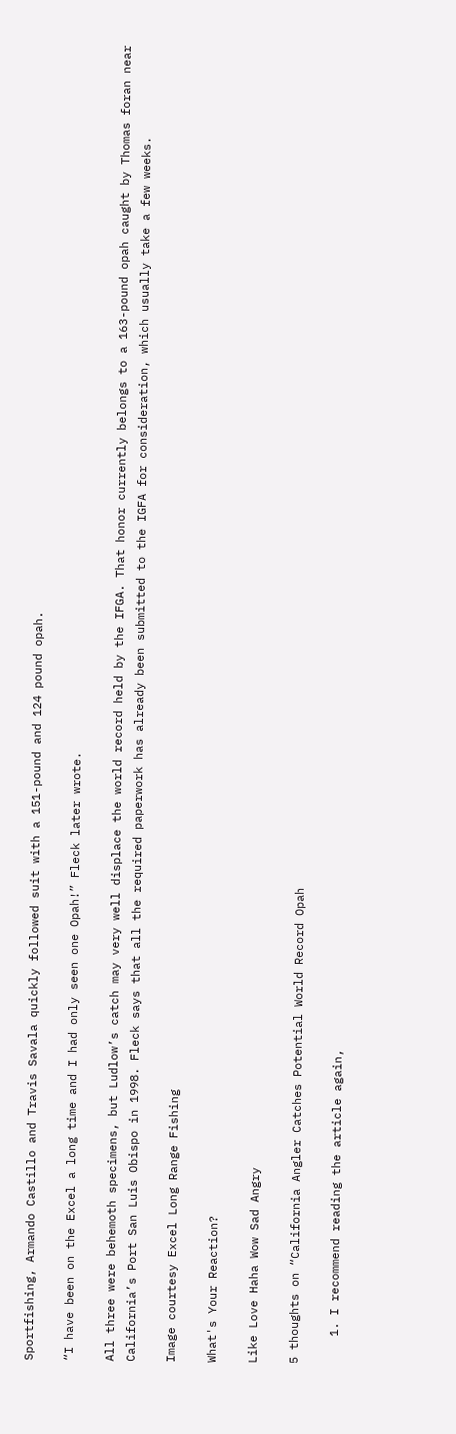Sportfishing, Armando Castillo and Travis Savala quickly followed suit with a 151-pound and 124 pound opah.

“I have been on the Excel a long time and I had only seen one Opah!” Fleck later wrote.

All three were behemoth specimens, but Ludlow’s catch may very well displace the world record held by the IFGA. That honor currently belongs to a 163-pound opah caught by Thomas foran near California’s Port San Luis Obispo in 1998. Fleck says that all the required paperwork has already been submitted to the IGFA for consideration, which usually take a few weeks.

Image courtesy Excel Long Range Fishing

What's Your Reaction?

Like Love Haha Wow Sad Angry

5 thoughts on “California Angler Catches Potential World Record Opah

    1. I recommend reading the article again,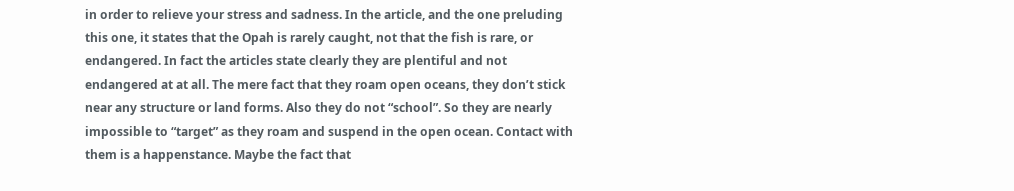in order to relieve your stress and sadness. In the article, and the one preluding this one, it states that the Opah is rarely caught, not that the fish is rare, or endangered. In fact the articles state clearly they are plentiful and not endangered at at all. The mere fact that they roam open oceans, they don’t stick near any structure or land forms. Also they do not “school”. So they are nearly impossible to “target” as they roam and suspend in the open ocean. Contact with them is a happenstance. Maybe the fact that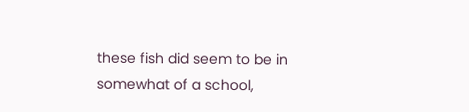these fish did seem to be in somewhat of a school,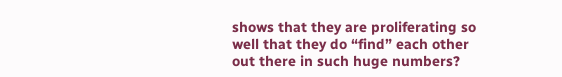shows that they are proliferating so well that they do “find” each other out there in such huge numbers?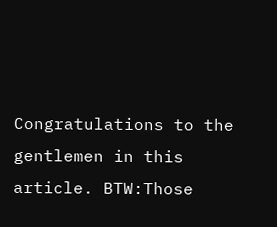Congratulations to the gentlemen in this article. BTW:Those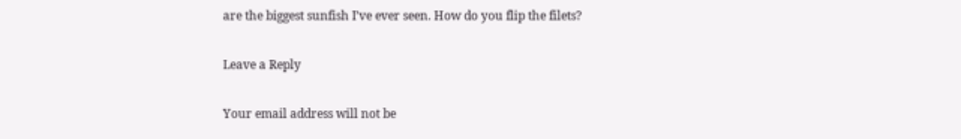are the biggest sunfish I’ve ever seen. How do you flip the filets?

Leave a Reply

Your email address will not be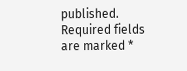published. Required fields are marked *